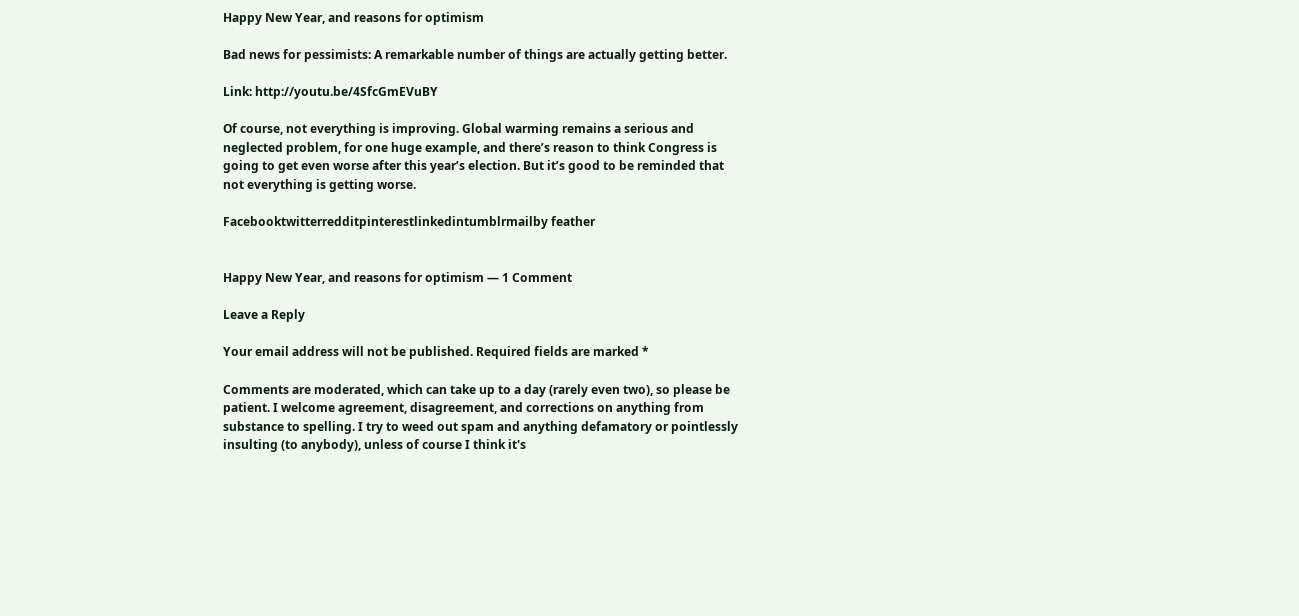Happy New Year, and reasons for optimism

Bad news for pessimists: A remarkable number of things are actually getting better.

Link: http://youtu.be/4SfcGmEVuBY

Of course, not everything is improving. Global warming remains a serious and neglected problem, for one huge example, and there’s reason to think Congress is going to get even worse after this year’s election. But it’s good to be reminded that not everything is getting worse.

Facebooktwitterredditpinterestlinkedintumblrmailby feather


Happy New Year, and reasons for optimism — 1 Comment

Leave a Reply

Your email address will not be published. Required fields are marked *

Comments are moderated, which can take up to a day (rarely even two), so please be patient. I welcome agreement, disagreement, and corrections on anything from substance to spelling. I try to weed out spam and anything defamatory or pointlessly insulting (to anybody), unless of course I think it's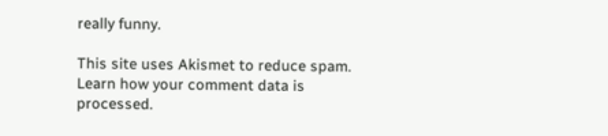really funny.

This site uses Akismet to reduce spam. Learn how your comment data is processed.